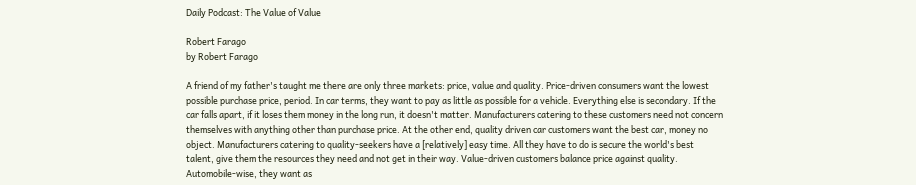Daily Podcast: The Value of Value

Robert Farago
by Robert Farago

A friend of my father's taught me there are only three markets: price, value and quality. Price-driven consumers want the lowest possible purchase price, period. In car terms, they want to pay as little as possible for a vehicle. Everything else is secondary. If the car falls apart, if it loses them money in the long run, it doesn't matter. Manufacturers catering to these customers need not concern themselves with anything other than purchase price. At the other end, quality driven car customers want the best car, money no object. Manufacturers catering to quality-seekers have a [relatively] easy time. All they have to do is secure the world's best talent, give them the resources they need and not get in their way. Value-driven customers balance price against quality. Automobile-wise, they want as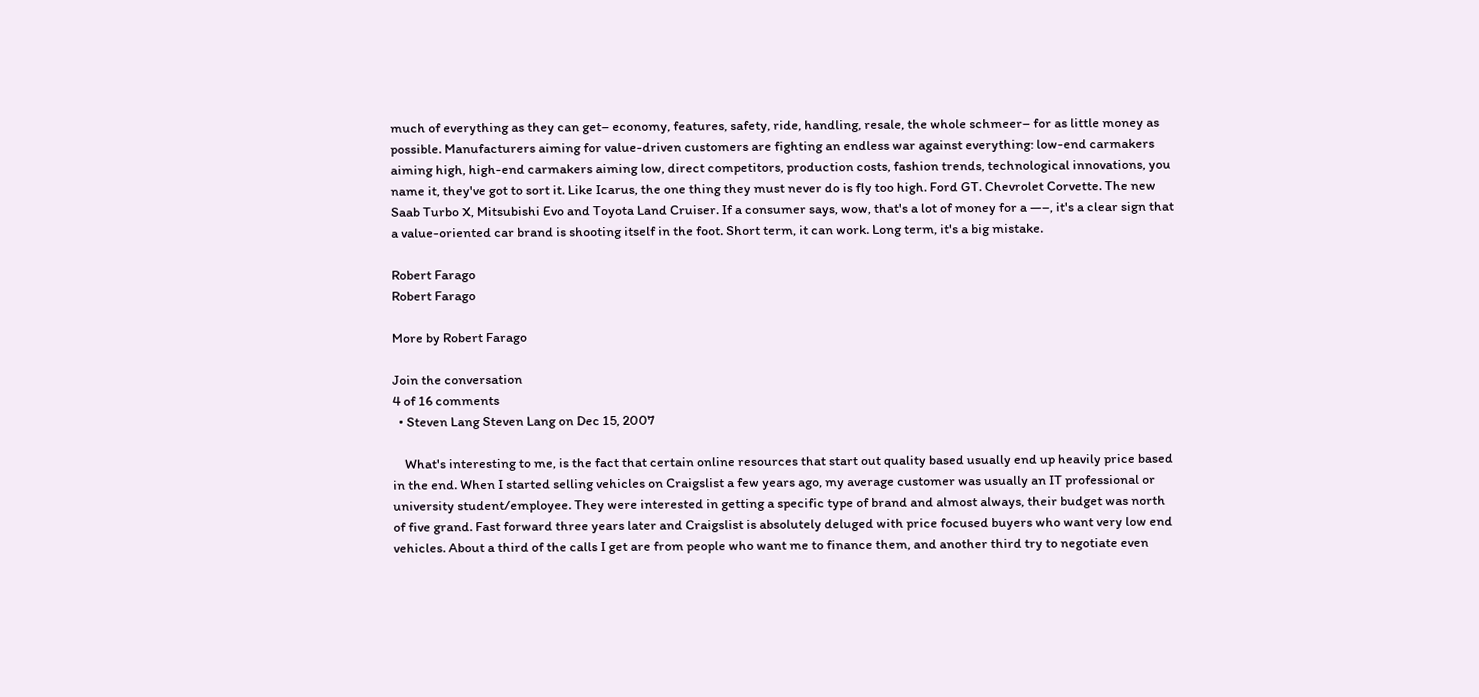much of everything as they can get– economy, features, safety, ride, handling, resale, the whole schmeer– for as little money as possible. Manufacturers aiming for value-driven customers are fighting an endless war against everything: low-end carmakers aiming high, high-end carmakers aiming low, direct competitors, production costs, fashion trends, technological innovations, you name it, they've got to sort it. Like Icarus, the one thing they must never do is fly too high. Ford GT. Chevrolet Corvette. The new Saab Turbo X, Mitsubishi Evo and Toyota Land Cruiser. If a consumer says, wow, that's a lot of money for a —–, it's a clear sign that a value-oriented car brand is shooting itself in the foot. Short term, it can work. Long term, it's a big mistake.

Robert Farago
Robert Farago

More by Robert Farago

Join the conversation
4 of 16 comments
  • Steven Lang Steven Lang on Dec 15, 2007

    What's interesting to me, is the fact that certain online resources that start out quality based usually end up heavily price based in the end. When I started selling vehicles on Craigslist a few years ago, my average customer was usually an IT professional or university student/employee. They were interested in getting a specific type of brand and almost always, their budget was north of five grand. Fast forward three years later and Craigslist is absolutely deluged with price focused buyers who want very low end vehicles. About a third of the calls I get are from people who want me to finance them, and another third try to negotiate even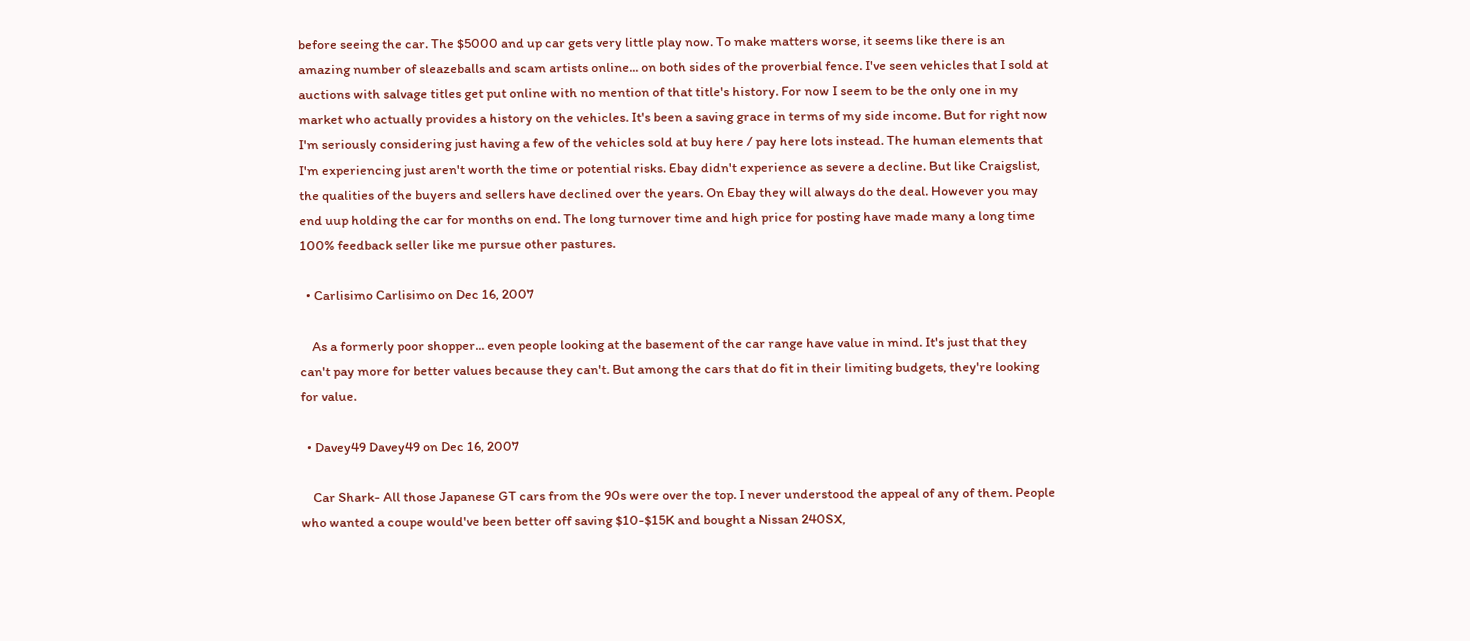before seeing the car. The $5000 and up car gets very little play now. To make matters worse, it seems like there is an amazing number of sleazeballs and scam artists online... on both sides of the proverbial fence. I've seen vehicles that I sold at auctions with salvage titles get put online with no mention of that title's history. For now I seem to be the only one in my market who actually provides a history on the vehicles. It's been a saving grace in terms of my side income. But for right now I'm seriously considering just having a few of the vehicles sold at buy here / pay here lots instead. The human elements that I'm experiencing just aren't worth the time or potential risks. Ebay didn't experience as severe a decline. But like Craigslist, the qualities of the buyers and sellers have declined over the years. On Ebay they will always do the deal. However you may end uup holding the car for months on end. The long turnover time and high price for posting have made many a long time 100% feedback seller like me pursue other pastures.

  • Carlisimo Carlisimo on Dec 16, 2007

    As a formerly poor shopper... even people looking at the basement of the car range have value in mind. It's just that they can't pay more for better values because they can't. But among the cars that do fit in their limiting budgets, they're looking for value.

  • Davey49 Davey49 on Dec 16, 2007

    Car Shark- All those Japanese GT cars from the 90s were over the top. I never understood the appeal of any of them. People who wanted a coupe would've been better off saving $10-$15K and bought a Nissan 240SX,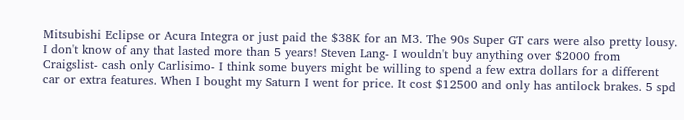Mitsubishi Eclipse or Acura Integra or just paid the $38K for an M3. The 90s Super GT cars were also pretty lousy. I don't know of any that lasted more than 5 years! Steven Lang- I wouldn't buy anything over $2000 from Craigslist- cash only Carlisimo- I think some buyers might be willing to spend a few extra dollars for a different car or extra features. When I bought my Saturn I went for price. It cost $12500 and only has antilock brakes. 5 spd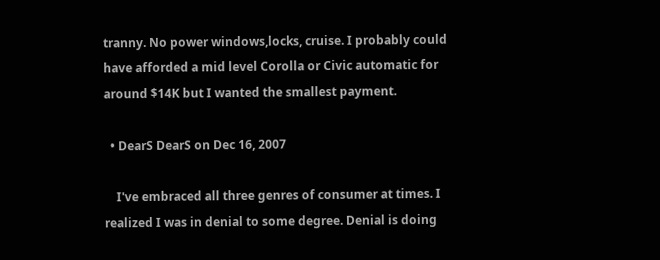tranny. No power windows,locks, cruise. I probably could have afforded a mid level Corolla or Civic automatic for around $14K but I wanted the smallest payment.

  • DearS DearS on Dec 16, 2007

    I've embraced all three genres of consumer at times. I realized I was in denial to some degree. Denial is doing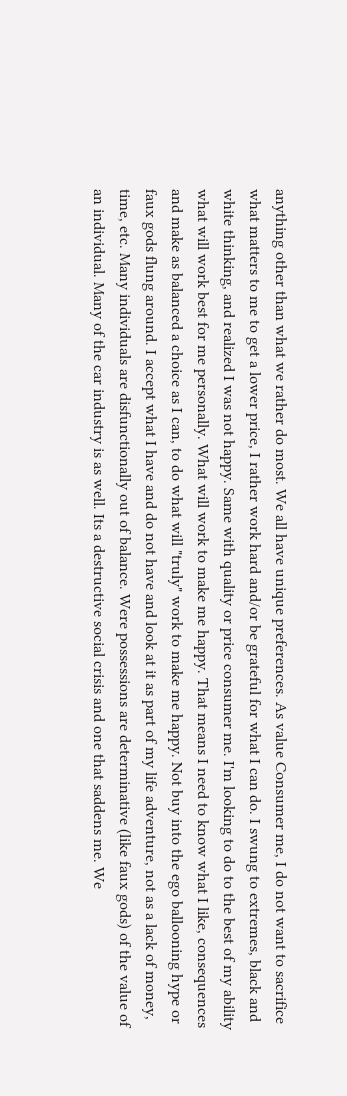anything other than what we rather do most. We all have unique preferences. As value Consumer me, I do not want to sacrifice what matters to me to get a lower price, I rather work hard and/or be grateful for what I can do. I swung to extremes, black and white thinking, and realized I was not happy. Same with quality or price consumer me. I'm looking to do to the best of my ability what will work best for me personally. What will work to make me happy. That means I need to know what I like, consequences and make as balanced a choice as I can, to do what will "truly" work to make me happy. Not buy into the ego ballooning hype or faux gods flung around. I accept what I have and do not have and look at it as part of my life adventure, not as a lack of money, time, etc. Many individuals are disfunctionally out of balance. Were possessions are determinative (like faux gods) of the value of an individual. Many of the car industry is as well. Its a destructive social crisis and one that saddens me. We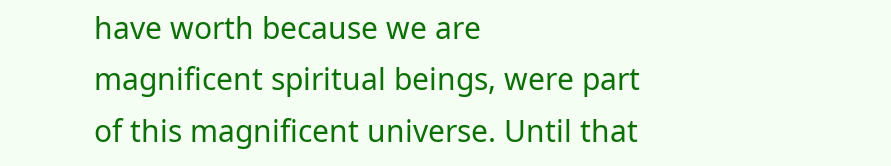have worth because we are magnificent spiritual beings, were part of this magnificent universe. Until that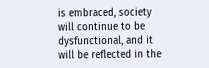is embraced, society will continue to be dysfunctional, and it will be reflected in the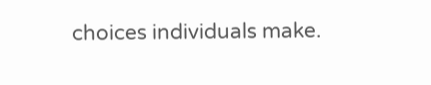choices individuals make.